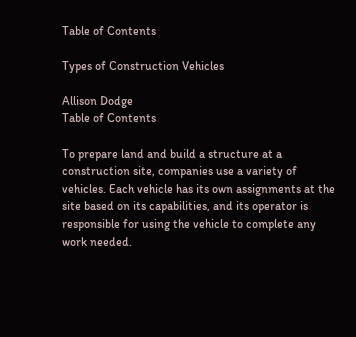Table of Contents

Types of Construction Vehicles

Allison Dodge
Table of Contents

To prepare land and build a structure at a construction site, companies use a variety of vehicles. Each vehicle has its own assignments at the site based on its capabilities, and its operator is responsible for using the vehicle to complete any work needed.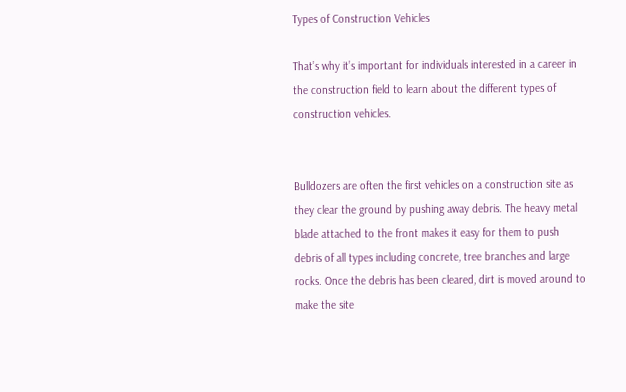Types of Construction Vehicles

That’s why it’s important for individuals interested in a career in the construction field to learn about the different types of construction vehicles.


Bulldozers are often the first vehicles on a construction site as they clear the ground by pushing away debris. The heavy metal blade attached to the front makes it easy for them to push debris of all types including concrete, tree branches and large rocks. Once the debris has been cleared, dirt is moved around to make the site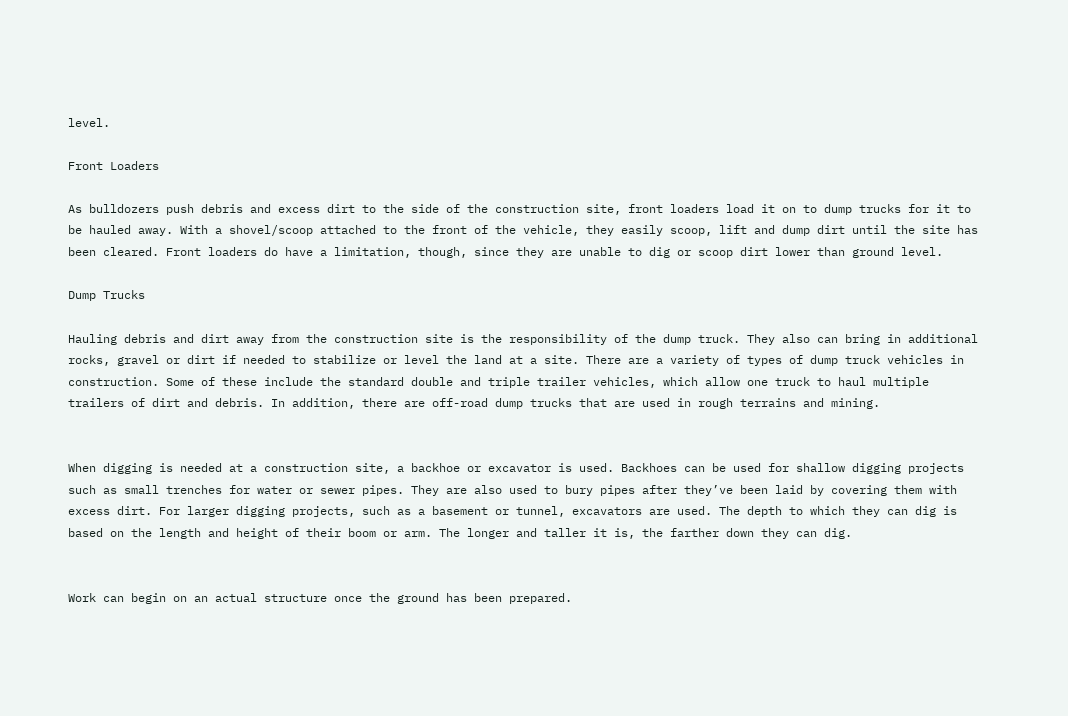level.

Front Loaders

As bulldozers push debris and excess dirt to the side of the construction site, front loaders load it on to dump trucks for it to be hauled away. With a shovel/scoop attached to the front of the vehicle, they easily scoop, lift and dump dirt until the site has been cleared. Front loaders do have a limitation, though, since they are unable to dig or scoop dirt lower than ground level.

Dump Trucks

Hauling debris and dirt away from the construction site is the responsibility of the dump truck. They also can bring in additional rocks, gravel or dirt if needed to stabilize or level the land at a site. There are a variety of types of dump truck vehicles in construction. Some of these include the standard double and triple trailer vehicles, which allow one truck to haul multiple trailers of dirt and debris. In addition, there are off-road dump trucks that are used in rough terrains and mining.


When digging is needed at a construction site, a backhoe or excavator is used. Backhoes can be used for shallow digging projects such as small trenches for water or sewer pipes. They are also used to bury pipes after they’ve been laid by covering them with excess dirt. For larger digging projects, such as a basement or tunnel, excavators are used. The depth to which they can dig is based on the length and height of their boom or arm. The longer and taller it is, the farther down they can dig.


Work can begin on an actual structure once the ground has been prepared.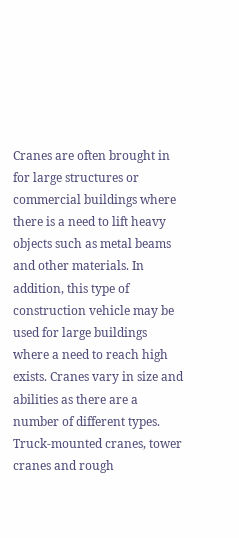Cranes are often brought in for large structures or commercial buildings where there is a need to lift heavy objects such as metal beams and other materials. In addition, this type of construction vehicle may be used for large buildings where a need to reach high exists. Cranes vary in size and abilities as there are a number of different types. Truck-mounted cranes, tower cranes and rough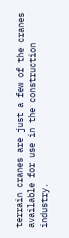terrain cranes are just a few of the cranes available for use in the construction industry.